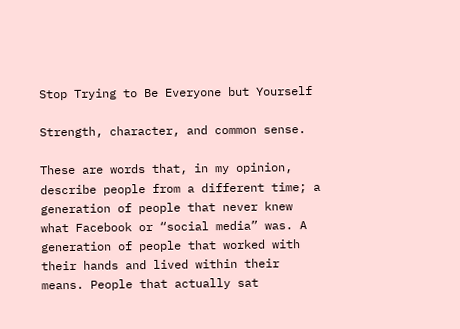Stop Trying to Be Everyone but Yourself

Strength, character, and common sense.

These are words that, in my opinion, describe people from a different time; a generation of people that never knew what Facebook or “social media” was. A generation of people that worked with their hands and lived within their means. People that actually sat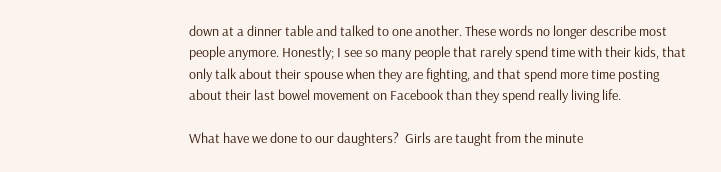down at a dinner table and talked to one another. These words no longer describe most people anymore. Honestly; I see so many people that rarely spend time with their kids, that only talk about their spouse when they are fighting, and that spend more time posting about their last bowel movement on Facebook than they spend really living life.

What have we done to our daughters?  Girls are taught from the minute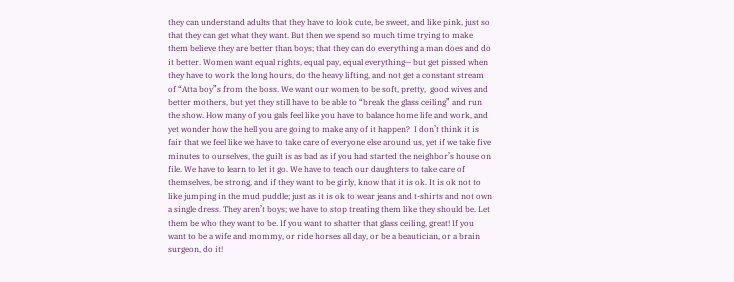they can understand adults that they have to look cute, be sweet, and like pink, just so that they can get what they want. But then we spend so much time trying to make them believe they are better than boys; that they can do everything a man does and do it better. Women want equal rights, equal pay, equal everything— but get pissed when they have to work the long hours, do the heavy lifting, and not get a constant stream of “Atta boy”s from the boss. We want our women to be soft, pretty,  good wives and better mothers, but yet they still have to be able to “break the glass ceiling” and run the show. How many of you gals feel like you have to balance home life and work, and yet wonder how the hell you are going to make any of it happen?  I don’t think it is fair that we feel like we have to take care of everyone else around us, yet if we take five minutes to ourselves, the guilt is as bad as if you had started the neighbor’s house on file. We have to learn to let it go. We have to teach our daughters to take care of themselves, be strong, and if they want to be girly, know that it is ok. It is ok not to like jumping in the mud puddle; just as it is ok to wear jeans and t-shirts and not own a single dress. They aren’t boys; we have to stop treating them like they should be. Let them be who they want to be. If you want to shatter that glass ceiling, great! If you want to be a wife and mommy, or ride horses all day, or be a beautician, or a brain surgeon, do it!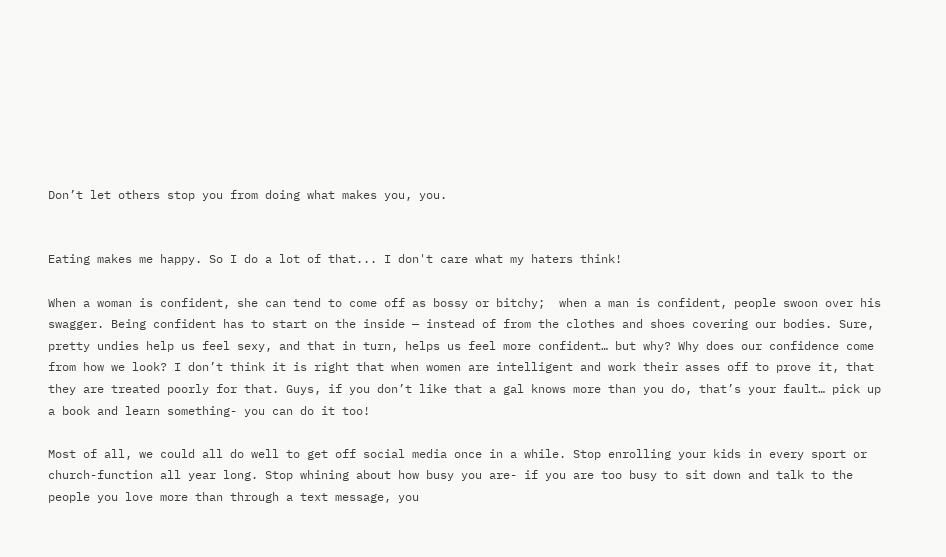Don’t let others stop you from doing what makes you, you.


Eating makes me happy. So I do a lot of that... I don't care what my haters think!

When a woman is confident, she can tend to come off as bossy or bitchy;  when a man is confident, people swoon over his swagger. Being confident has to start on the inside — instead of from the clothes and shoes covering our bodies. Sure, pretty undies help us feel sexy, and that in turn, helps us feel more confident… but why? Why does our confidence come from how we look? I don’t think it is right that when women are intelligent and work their asses off to prove it, that they are treated poorly for that. Guys, if you don’t like that a gal knows more than you do, that’s your fault… pick up a book and learn something- you can do it too!

Most of all, we could all do well to get off social media once in a while. Stop enrolling your kids in every sport or church-function all year long. Stop whining about how busy you are- if you are too busy to sit down and talk to the people you love more than through a text message, you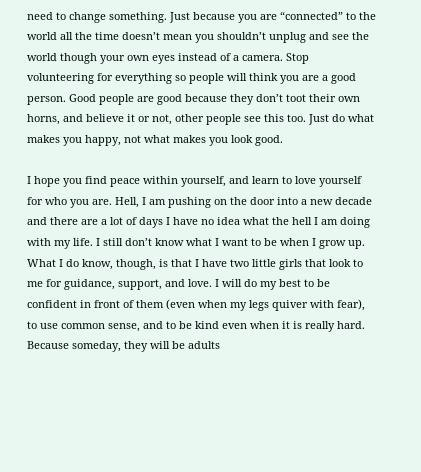need to change something. Just because you are “connected” to the world all the time doesn’t mean you shouldn’t unplug and see the world though your own eyes instead of a camera. Stop volunteering for everything so people will think you are a good person. Good people are good because they don’t toot their own horns, and believe it or not, other people see this too. Just do what makes you happy, not what makes you look good.

I hope you find peace within yourself, and learn to love yourself for who you are. Hell, I am pushing on the door into a new decade and there are a lot of days I have no idea what the hell I am doing with my life. I still don’t know what I want to be when I grow up. What I do know, though, is that I have two little girls that look to me for guidance, support, and love. I will do my best to be confident in front of them (even when my legs quiver with fear), to use common sense, and to be kind even when it is really hard. Because someday, they will be adults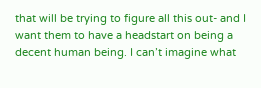that will be trying to figure all this out- and I want them to have a headstart on being a decent human being. I can’t imagine what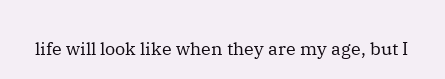life will look like when they are my age, but I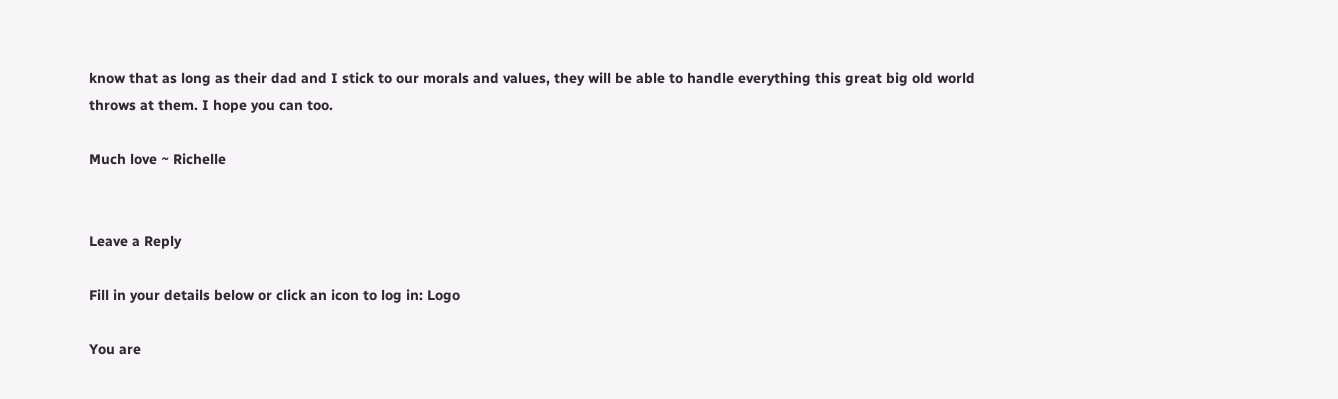know that as long as their dad and I stick to our morals and values, they will be able to handle everything this great big old world throws at them. I hope you can too.

Much love ~ Richelle


Leave a Reply

Fill in your details below or click an icon to log in: Logo

You are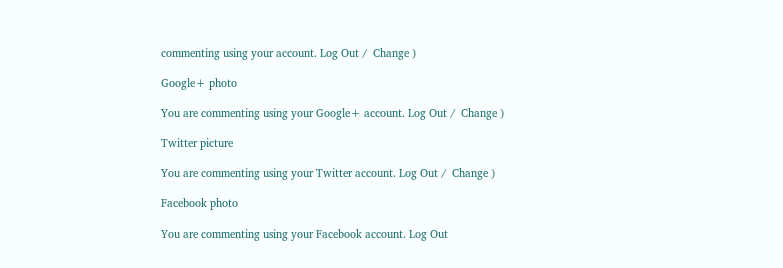commenting using your account. Log Out /  Change )

Google+ photo

You are commenting using your Google+ account. Log Out /  Change )

Twitter picture

You are commenting using your Twitter account. Log Out /  Change )

Facebook photo

You are commenting using your Facebook account. Log Out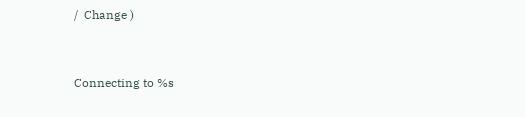/  Change )


Connecting to %s